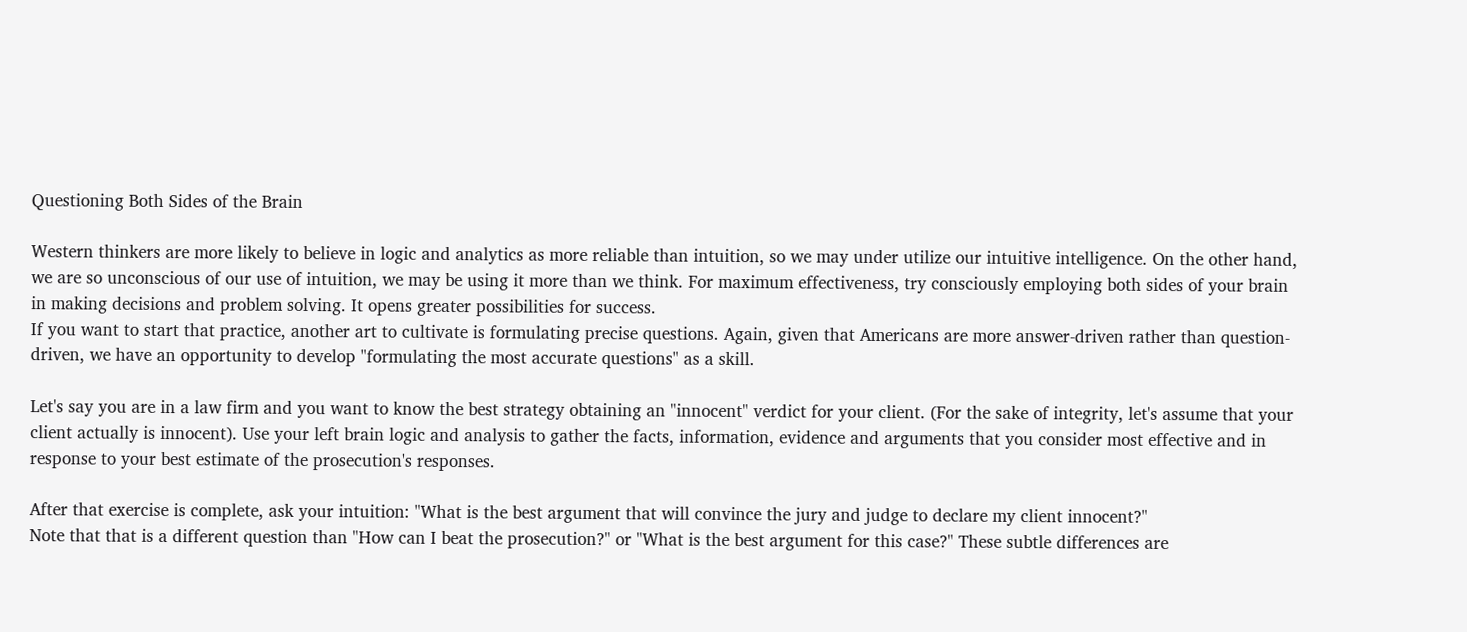Questioning Both Sides of the Brain

Western thinkers are more likely to believe in logic and analytics as more reliable than intuition, so we may under utilize our intuitive intelligence. On the other hand, we are so unconscious of our use of intuition, we may be using it more than we think. For maximum effectiveness, try consciously employing both sides of your brain in making decisions and problem solving. It opens greater possibilities for success.
If you want to start that practice, another art to cultivate is formulating precise questions. Again, given that Americans are more answer-driven rather than question-driven, we have an opportunity to develop "formulating the most accurate questions" as a skill.

Let's say you are in a law firm and you want to know the best strategy obtaining an "innocent" verdict for your client. (For the sake of integrity, let's assume that your client actually is innocent). Use your left brain logic and analysis to gather the facts, information, evidence and arguments that you consider most effective and in response to your best estimate of the prosecution's responses.

After that exercise is complete, ask your intuition: "What is the best argument that will convince the jury and judge to declare my client innocent?"
Note that that is a different question than "How can I beat the prosecution?" or "What is the best argument for this case?" These subtle differences are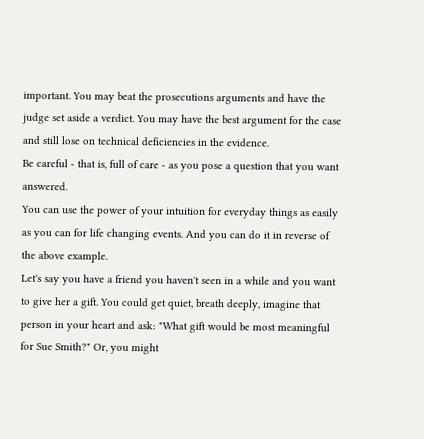important. You may beat the prosecutions arguments and have the judge set aside a verdict. You may have the best argument for the case and still lose on technical deficiencies in the evidence.
Be careful - that is, full of care - as you pose a question that you want answered.
You can use the power of your intuition for everyday things as easily as you can for life changing events. And you can do it in reverse of the above example.
Let's say you have a friend you haven't seen in a while and you want to give her a gift. You could get quiet, breath deeply, imagine that person in your heart and ask: "What gift would be most meaningful for Sue Smith?" Or, you might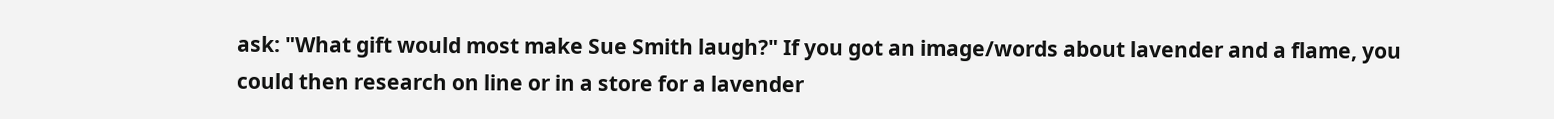ask: "What gift would most make Sue Smith laugh?" If you got an image/words about lavender and a flame, you could then research on line or in a store for a lavender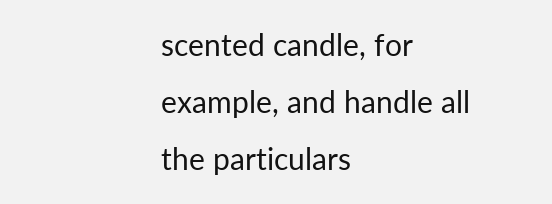scented candle, for example, and handle all the particulars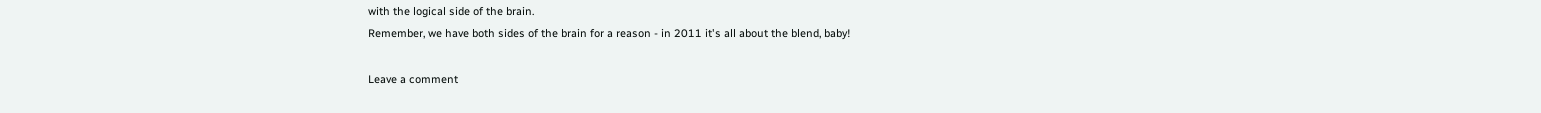with the logical side of the brain.
Remember, we have both sides of the brain for a reason - in 2011 it's all about the blend, baby!

Leave a comment